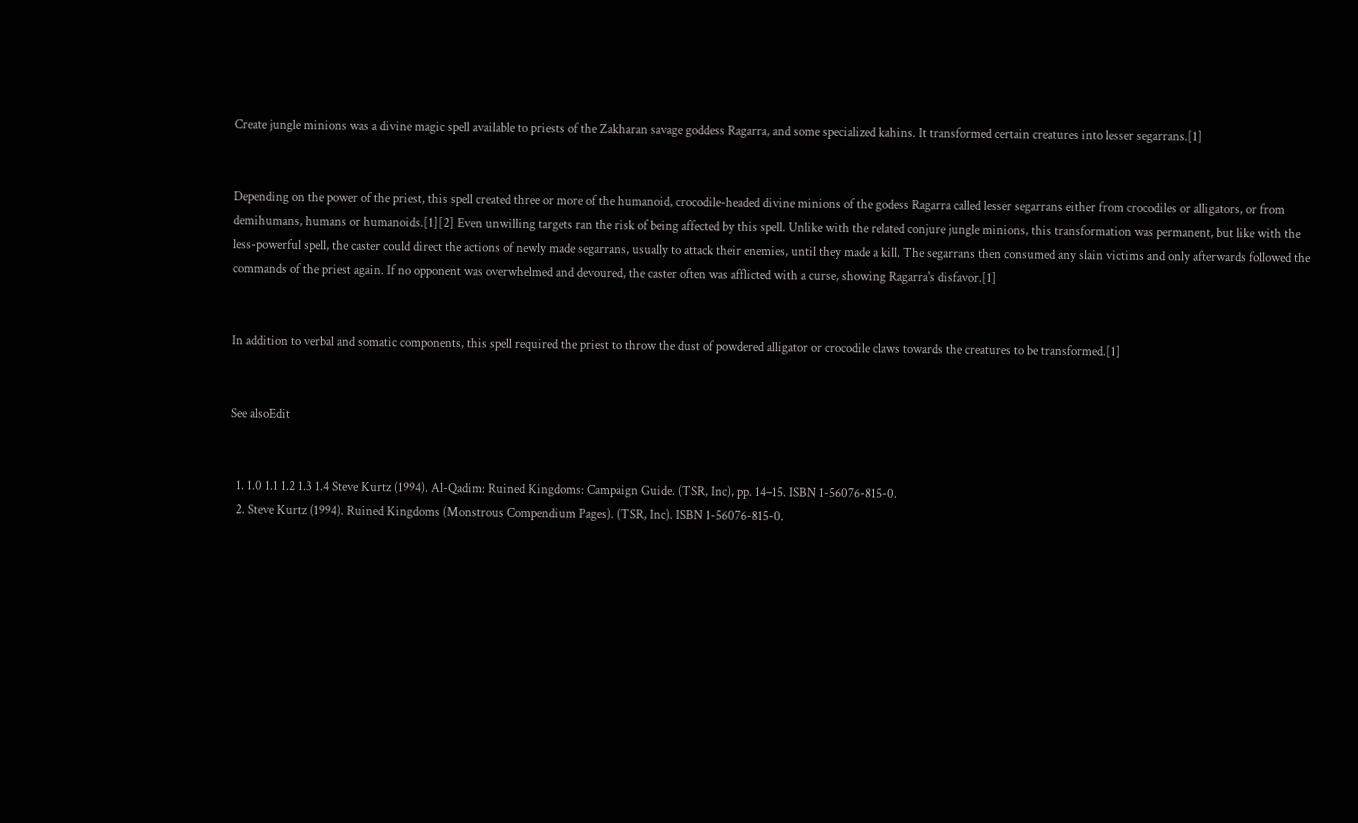Create jungle minions was a divine magic spell available to priests of the Zakharan savage goddess Ragarra, and some specialized kahins. It transformed certain creatures into lesser segarrans.[1]


Depending on the power of the priest, this spell created three or more of the humanoid, crocodile-headed divine minions of the godess Ragarra called lesser segarrans either from crocodiles or alligators, or from demihumans, humans or humanoids.[1][2] Even unwilling targets ran the risk of being affected by this spell. Unlike with the related conjure jungle minions, this transformation was permanent, but like with the less-powerful spell, the caster could direct the actions of newly made segarrans, usually to attack their enemies, until they made a kill. The segarrans then consumed any slain victims and only afterwards followed the commands of the priest again. If no opponent was overwhelmed and devoured, the caster often was afflicted with a curse, showing Ragarra's disfavor.[1]


In addition to verbal and somatic components, this spell required the priest to throw the dust of powdered alligator or crocodile claws towards the creatures to be transformed.[1]


See alsoEdit


  1. 1.0 1.1 1.2 1.3 1.4 Steve Kurtz (1994). Al-Qadim: Ruined Kingdoms: Campaign Guide. (TSR, Inc), pp. 14–15. ISBN 1-56076-815-0.
  2. Steve Kurtz (1994). Ruined Kingdoms (Monstrous Compendium Pages). (TSR, Inc). ISBN 1-56076-815-0.